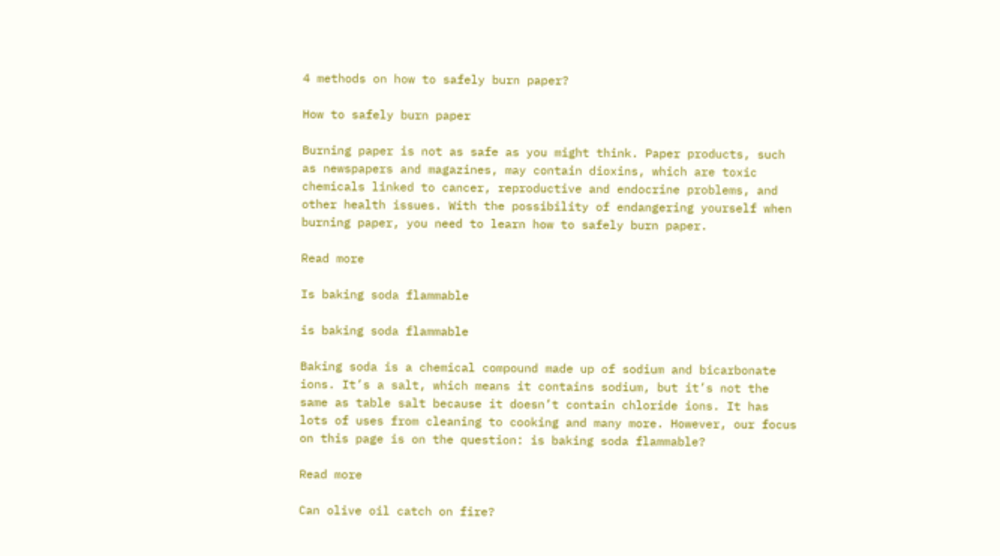4 methods on how to safely burn paper?

How to safely burn paper

Burning paper is not as safe as you might think. Paper products, such as newspapers and magazines, may contain dioxins, which are toxic chemicals linked to cancer, reproductive and endocrine problems, and other health issues. With the possibility of endangering yourself when burning paper, you need to learn how to safely burn paper.

Read more

Is baking soda flammable

is baking soda flammable

Baking soda is a chemical compound made up of sodium and bicarbonate ions. It’s a salt, which means it contains sodium, but it’s not the same as table salt because it doesn’t contain chloride ions. It has lots of uses from cleaning to cooking and many more. However, our focus on this page is on the question: is baking soda flammable?

Read more

Can olive oil catch on fire?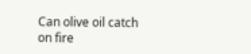Can olive oil catch on fire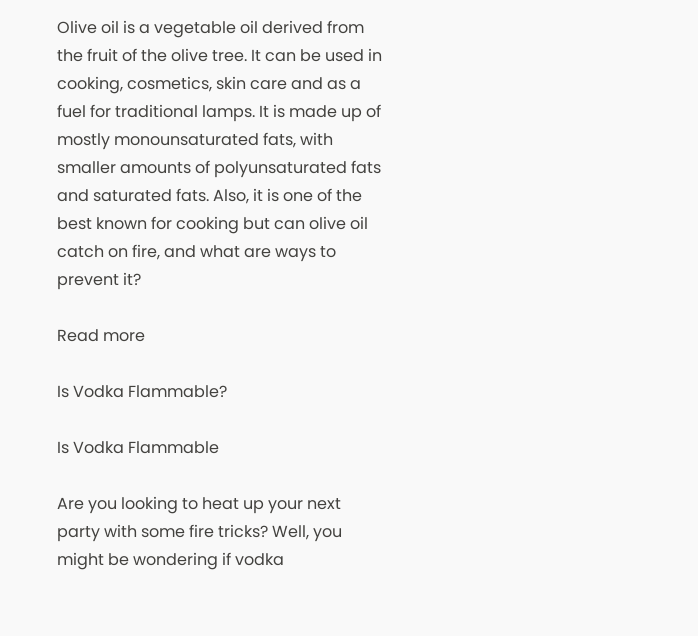Olive oil is a vegetable oil derived from the fruit of the olive tree. It can be used in cooking, cosmetics, skin care and as a fuel for traditional lamps. It is made up of mostly monounsaturated fats, with smaller amounts of polyunsaturated fats and saturated fats. Also, it is one of the best known for cooking but can olive oil catch on fire, and what are ways to prevent it?

Read more

Is Vodka Flammable?

Is Vodka Flammable

Are you looking to heat up your next party with some fire tricks? Well, you might be wondering if vodka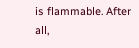is flammable. After all,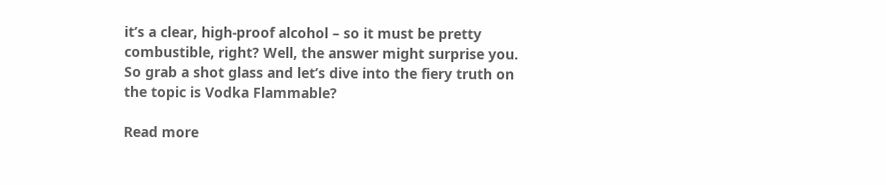it’s a clear, high-proof alcohol – so it must be pretty combustible, right? Well, the answer might surprise you. So grab a shot glass and let’s dive into the fiery truth on the topic is Vodka Flammable?

Read more